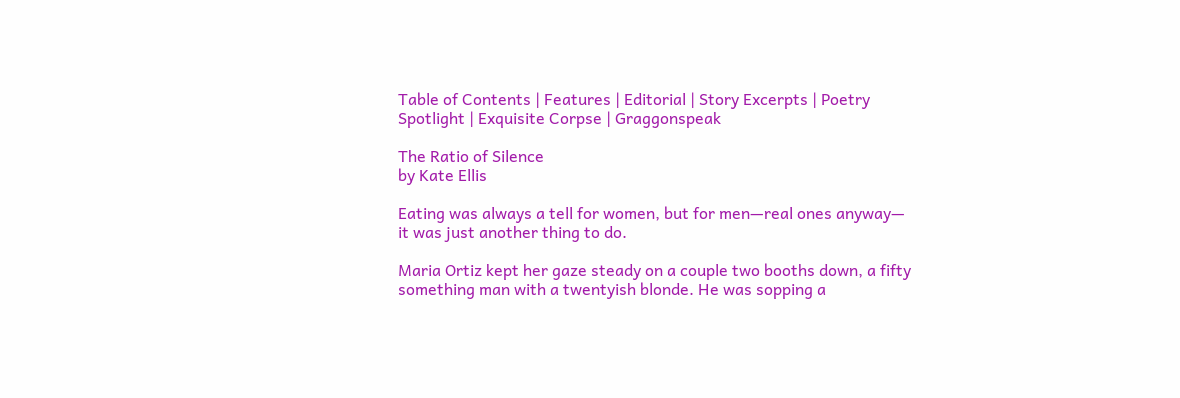Table of Contents | Features | Editorial | Story Excerpts | Poetry Spotlight | Exquisite Corpse | Graggonspeak

The Ratio of Silence
by Kate Ellis

Eating was always a tell for women, but for men—real ones anyway— it was just another thing to do.

Maria Ortiz kept her gaze steady on a couple two booths down, a fifty something man with a twentyish blonde. He was sopping a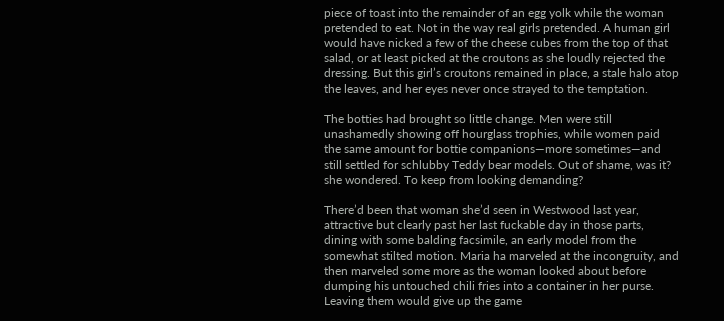piece of toast into the remainder of an egg yolk while the woman pretended to eat. Not in the way real girls pretended. A human girl would have nicked a few of the cheese cubes from the top of that salad, or at least picked at the croutons as she loudly rejected the dressing. But this girl’s croutons remained in place, a stale halo atop the leaves, and her eyes never once strayed to the temptation.

The botties had brought so little change. Men were still unashamedly showing off hourglass trophies, while women paid the same amount for bottie companions—more sometimes—and still settled for schlubby Teddy bear models. Out of shame, was it? she wondered. To keep from looking demanding?

There’d been that woman she’d seen in Westwood last year, attractive but clearly past her last fuckable day in those parts, dining with some balding facsimile, an early model from the somewhat stilted motion. Maria ha marveled at the incongruity, and then marveled some more as the woman looked about before dumping his untouched chili fries into a container in her purse. Leaving them would give up the game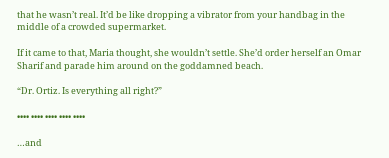that he wasn’t real. It’d be like dropping a vibrator from your handbag in the middle of a crowded supermarket.

If it came to that, Maria thought, she wouldn’t settle. She’d order herself an Omar Sharif and parade him around on the goddamned beach.

“Dr. Ortiz. Is everything all right?”

•••• •••• •••• •••• ••••

…and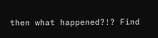then what happened?!? Find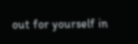out for yourself in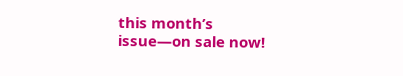this month’s issue—on sale now!